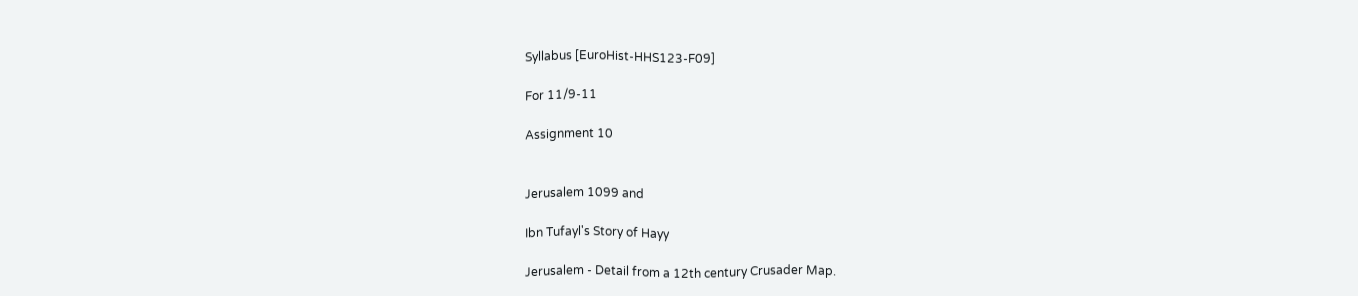Syllabus [EuroHist-HHS123-F09]

For 11/9-11

Assignment 10


Jerusalem 1099 and

Ibn Tufayl's Story of Hayy

Jerusalem - Detail from a 12th century Crusader Map.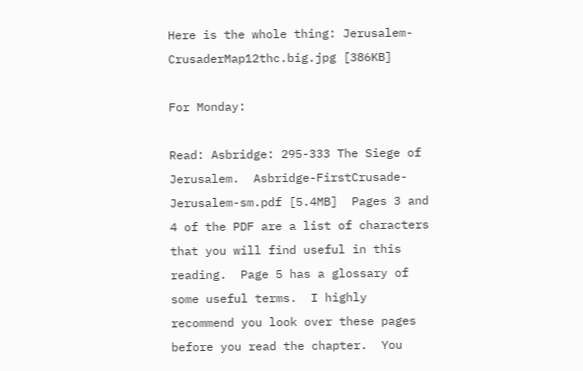Here is the whole thing: Jerusalem-CrusaderMap12thc.big.jpg [386KB]

For Monday:

Read: Asbridge: 295-333 The Siege of Jerusalem.  Asbridge-FirstCrusade-Jerusalem-sm.pdf [5.4MB]  Pages 3 and 4 of the PDF are a list of characters that you will find useful in this reading.  Page 5 has a glossary of some useful terms.  I highly recommend you look over these pages before you read the chapter.  You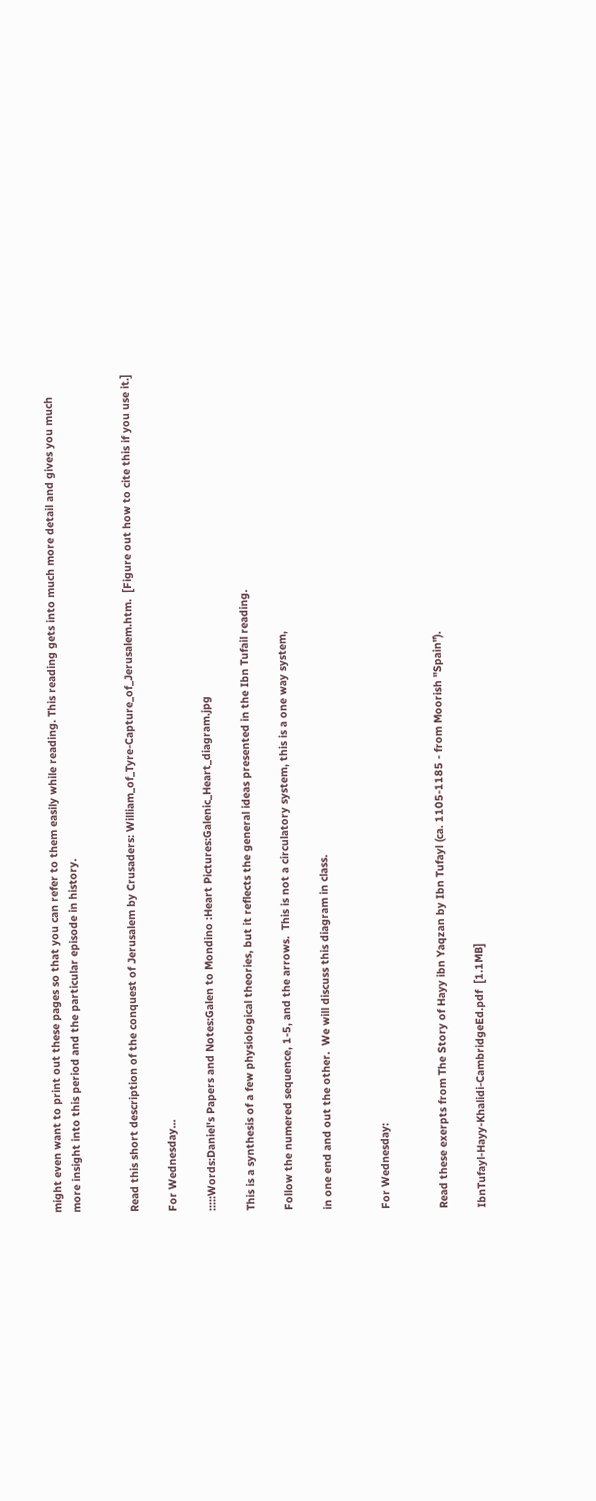might even want to print out these pages so that you can refer to them easily while reading. This reading gets into much more detail and gives you much more insight into this period and the particular episode in history.


Read this short description of the conquest of Jerusalem by Crusaders: William_of_Tyre-Capture_of_Jerusalem.htm.  [Figure out how to cite this if you use it.]

For Wednesday...

:::::Words:Daniel's Papers and Notes:Galen to Mondino :Heart Pictures:Galenic_Heart_diagram.jpg

This is a synthesis of a few physiological theories, but it reflects the general ideas presented in the Ibn Tufail reading.

Follow the numered sequence, 1-5, and the arrows.  This is not a circulatory system, this is a one way system,

in one end and out the other.  We will discuss this diagram in class.


For Wednesday:


Read these exerpts from The Story of Hayy ibn Yaqzan by Ibn Tufayl (ca. 1105-1185 - from Moorish "Spain").

IbnTufayl-Hayy-Khalidi-CambridgeEd.pdf  [1.1MB]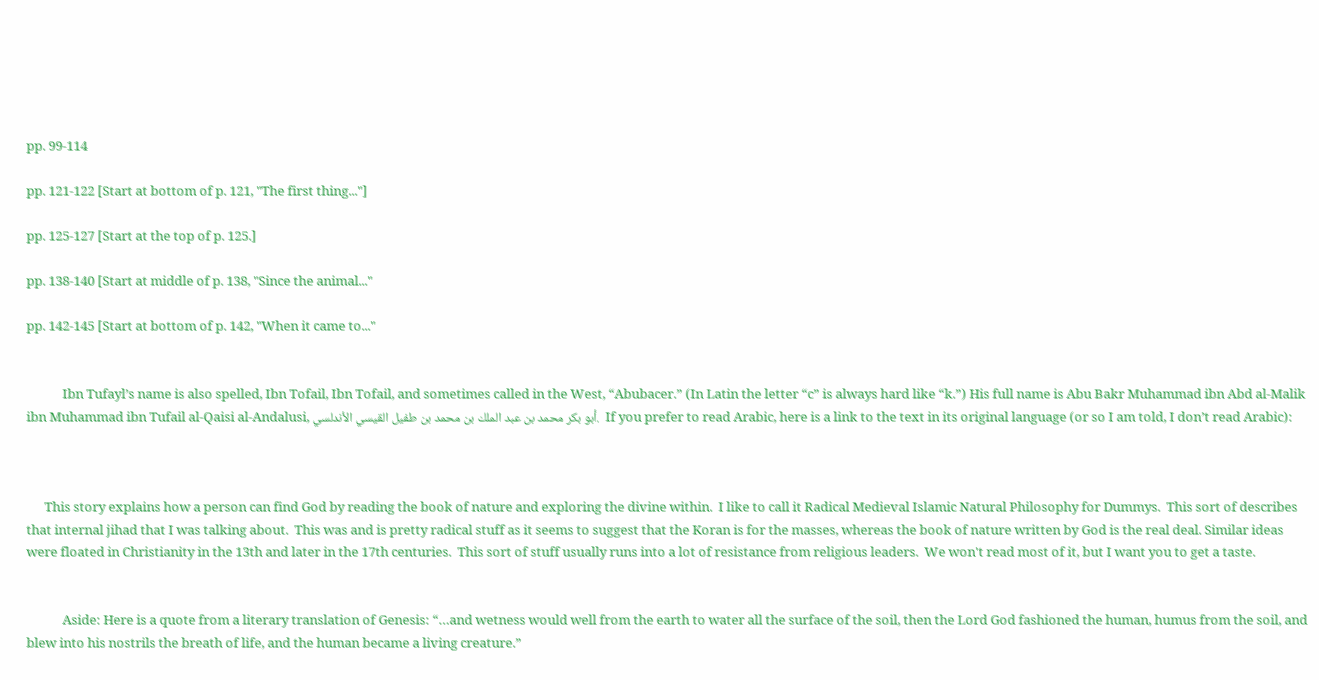pp. 99-114

pp. 121-122 [Start at bottom of p. 121, "The first thing..."]

pp. 125-127 [Start at the top of p. 125.]

pp. 138-140 [Start at middle of p. 138, "Since the animal..."

pp. 142-145 [Start at bottom of p. 142, "When it came to..."


            Ibn Tufayl’s name is also spelled, Ibn Tofail, Ibn Tofail, and sometimes called in the West, “Abubacer.” (In Latin the letter “c” is always hard like “k.”) His full name is Abu Bakr Muhammad ibn Abd al-Malik ibn Muhammad ibn Tufail al-Qaisi al-Andalusi, أبو بكر محمد بن عبد الملك بن محمد بن طفيل القيسي الأندلسي.  If you prefer to read Arabic, here is a link to the text in its original language (or so I am told, I don’t read Arabic):



      This story explains how a person can find God by reading the book of nature and exploring the divine within.  I like to call it Radical Medieval Islamic Natural Philosophy for Dummys.  This sort of describes that internal jihad that I was talking about.  This was and is pretty radical stuff as it seems to suggest that the Koran is for the masses, whereas the book of nature written by God is the real deal. Similar ideas were floated in Christianity in the 13th and later in the 17th centuries.  This sort of stuff usually runs into a lot of resistance from religious leaders.  We won't read most of it, but I want you to get a taste.


            Aside: Here is a quote from a literary translation of Genesis: “…and wetness would well from the earth to water all the surface of the soil, then the Lord God fashioned the human, humus from the soil, and blew into his nostrils the breath of life, and the human became a living creature.”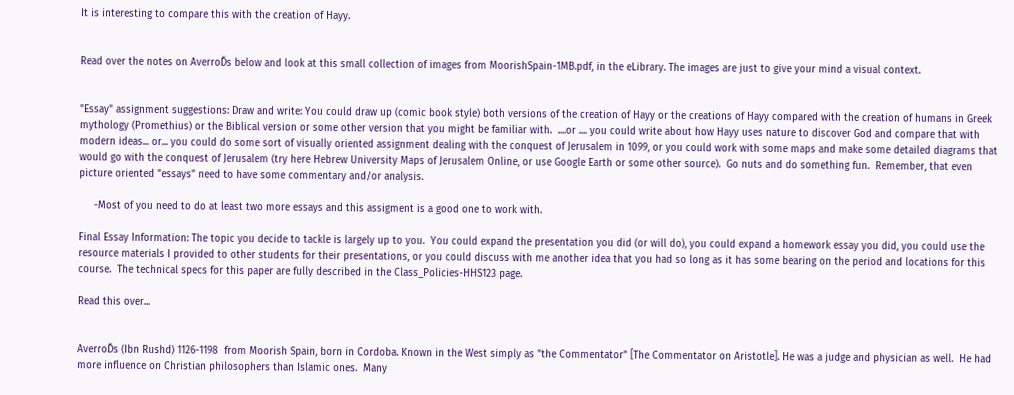It is interesting to compare this with the creation of Hayy.


Read over the notes on AverroĎs below and look at this small collection of images from MoorishSpain-1MB.pdf, in the eLibrary. The images are just to give your mind a visual context.


"Essay" assignment suggestions: Draw and write: You could draw up (comic book style) both versions of the creation of Hayy or the creations of Hayy compared with the creation of humans in Greek mythology (Promethius) or the Biblical version or some other version that you might be familiar with.  ....or .... you could write about how Hayy uses nature to discover God and compare that with modern ideas... or... you could do some sort of visually oriented assignment dealing with the conquest of Jerusalem in 1099, or you could work with some maps and make some detailed diagrams that would go with the conquest of Jerusalem (try here Hebrew University Maps of Jerusalem Online, or use Google Earth or some other source).  Go nuts and do something fun.  Remember, that even picture oriented "essays" need to have some commentary and/or analysis.

     -Most of you need to do at least two more essays and this assigment is a good one to work with.

Final Essay Information: The topic you decide to tackle is largely up to you.  You could expand the presentation you did (or will do), you could expand a homework essay you did, you could use the resource materials I provided to other students for their presentations, or you could discuss with me another idea that you had so long as it has some bearing on the period and locations for this course.  The technical specs for this paper are fully described in the Class_Policies-HHS123 page.

Read this over...


AverroĎs (Ibn Rushd) 1126-1198  from Moorish Spain, born in Cordoba. Known in the West simply as "the Commentator" [The Commentator on Aristotle]. He was a judge and physician as well.  He had more influence on Christian philosophers than Islamic ones.  Many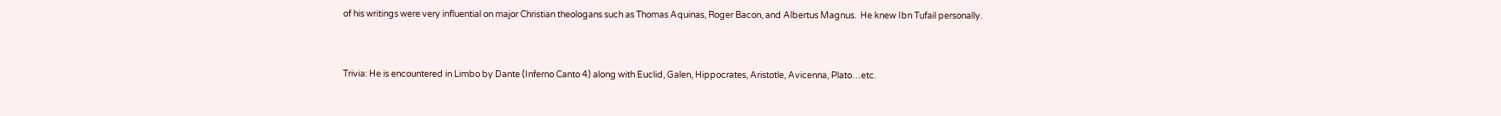of his writings were very influential on major Christian theologans such as Thomas Aquinas, Roger Bacon, and Albertus Magnus.  He knew Ibn Tufail personally.


Trivia: He is encountered in Limbo by Dante (Inferno Canto 4) along with Euclid, Galen, Hippocrates, Aristotle, Avicenna, Plato…etc.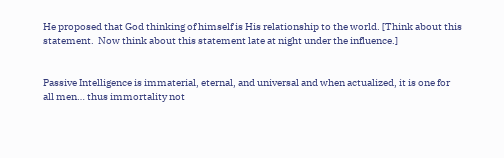He proposed that God thinking of himself is His relationship to the world. [Think about this statement.  Now think about this statement late at night under the influence.]


Passive Intelligence is immaterial, eternal, and universal and when actualized, it is one for all men… thus immortality not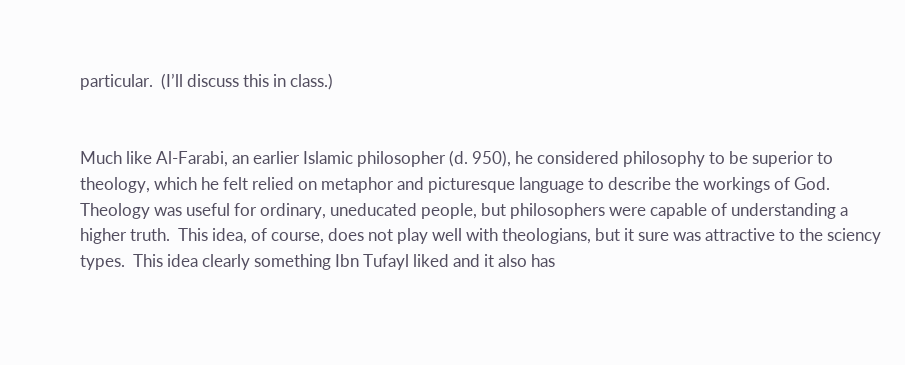particular.  (I’ll discuss this in class.)


Much like Al-Farabi, an earlier Islamic philosopher (d. 950), he considered philosophy to be superior to theology, which he felt relied on metaphor and picturesque language to describe the workings of God.  Theology was useful for ordinary, uneducated people, but philosophers were capable of understanding a higher truth.  This idea, of course, does not play well with theologians, but it sure was attractive to the sciency types.  This idea clearly something Ibn Tufayl liked and it also has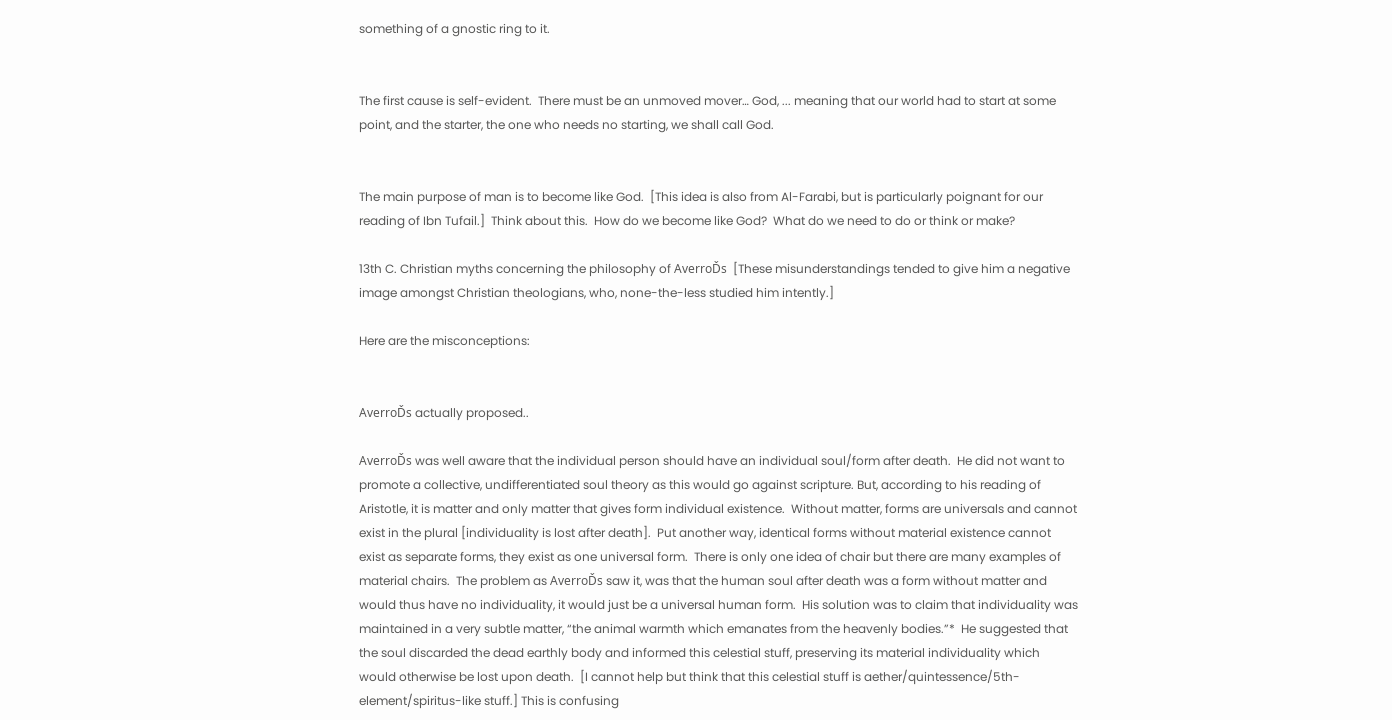something of a gnostic ring to it.


The first cause is self-evident.  There must be an unmoved mover… God, ... meaning that our world had to start at some point, and the starter, the one who needs no starting, we shall call God.


The main purpose of man is to become like God.  [This idea is also from Al-Farabi, but is particularly poignant for our reading of Ibn Tufail.]  Think about this.  How do we become like God?  What do we need to do or think or make?

13th C. Christian myths concerning the philosophy of AverroĎs  [These misunderstandings tended to give him a negative image amongst Christian theologians, who, none-the-less studied him intently.]

Here are the misconceptions:


AverroĎs actually proposed..

AverroĎs was well aware that the individual person should have an individual soul/form after death.  He did not want to promote a collective, undifferentiated soul theory as this would go against scripture. But, according to his reading of Aristotle, it is matter and only matter that gives form individual existence.  Without matter, forms are universals and cannot exist in the plural [individuality is lost after death].  Put another way, identical forms without material existence cannot exist as separate forms, they exist as one universal form.  There is only one idea of chair but there are many examples of material chairs.  The problem as AverroĎs saw it, was that the human soul after death was a form without matter and would thus have no individuality, it would just be a universal human form.  His solution was to claim that individuality was maintained in a very subtle matter, “the animal warmth which emanates from the heavenly bodies.”*  He suggested that the soul discarded the dead earthly body and informed this celestial stuff, preserving its material individuality which would otherwise be lost upon death.  [I cannot help but think that this celestial stuff is aether/quintessence/5th-element/spiritus-like stuff.] This is confusing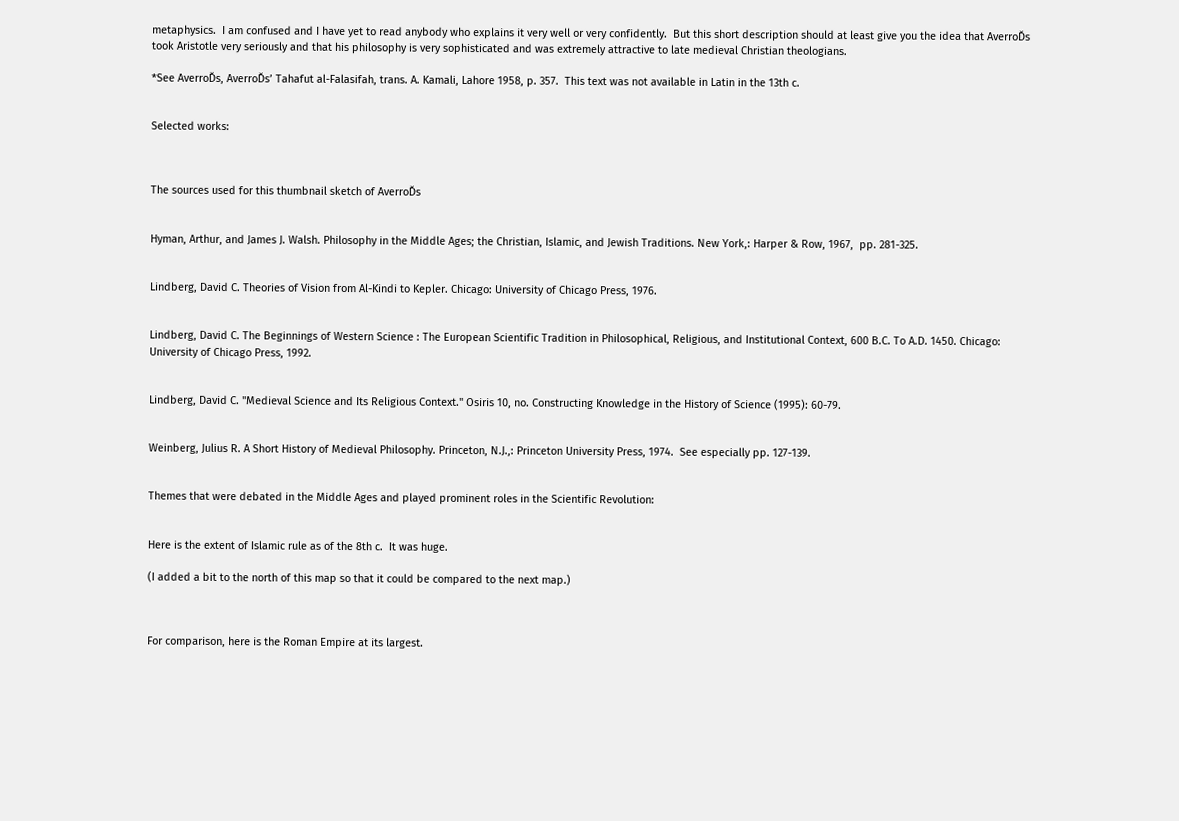metaphysics.  I am confused and I have yet to read anybody who explains it very well or very confidently.  But this short description should at least give you the idea that AverroĎs took Aristotle very seriously and that his philosophy is very sophisticated and was extremely attractive to late medieval Christian theologians.

*See AverroĎs, AverroĎs’ Tahafut al-Falasifah, trans. A. Kamali, Lahore 1958, p. 357.  This text was not available in Latin in the 13th c.


Selected works:



The sources used for this thumbnail sketch of AverroĎs


Hyman, Arthur, and James J. Walsh. Philosophy in the Middle Ages; the Christian, Islamic, and Jewish Traditions. New York,: Harper & Row, 1967,  pp. 281-325.


Lindberg, David C. Theories of Vision from Al-Kindi to Kepler. Chicago: University of Chicago Press, 1976.


Lindberg, David C. The Beginnings of Western Science : The European Scientific Tradition in Philosophical, Religious, and Institutional Context, 600 B.C. To A.D. 1450. Chicago: University of Chicago Press, 1992.


Lindberg, David C. "Medieval Science and Its Religious Context." Osiris 10, no. Constructing Knowledge in the History of Science (1995): 60-79.


Weinberg, Julius R. A Short History of Medieval Philosophy. Princeton, N.J.,: Princeton University Press, 1974.  See especially pp. 127-139.


Themes that were debated in the Middle Ages and played prominent roles in the Scientific Revolution:


Here is the extent of Islamic rule as of the 8th c.  It was huge.

(I added a bit to the north of this map so that it could be compared to the next map.)



For comparison, here is the Roman Empire at its largest.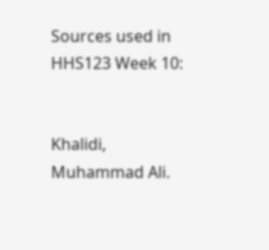Sources used in HHS123 Week 10:


Khalidi, Muhammad Ali.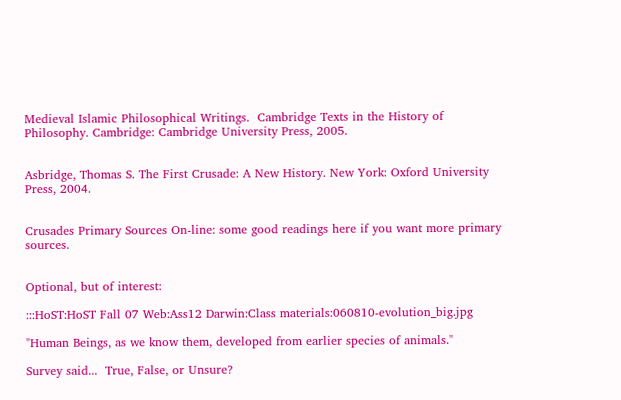Medieval Islamic Philosophical Writings.  Cambridge Texts in the History of Philosophy. Cambridge: Cambridge University Press, 2005.


Asbridge, Thomas S. The First Crusade: A New History. New York: Oxford University Press, 2004.


Crusades Primary Sources On-line: some good readings here if you want more primary sources.


Optional, but of interest:

:::HoST:HoST Fall 07 Web:Ass12 Darwin:Class materials:060810-evolution_big.jpg

"Human Beings, as we know them, developed from earlier species of animals."

Survey said...  True, False, or Unsure?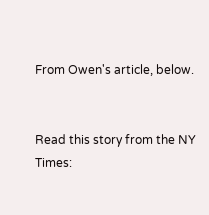From Owen's article, below.


Read this story from the NY Times: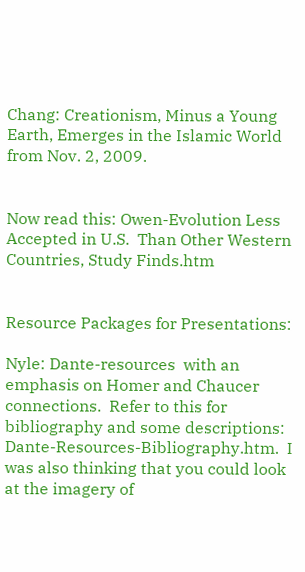Chang: Creationism, Minus a Young Earth, Emerges in the Islamic World from Nov. 2, 2009.


Now read this: Owen-Evolution Less Accepted in U.S.  Than Other Western Countries, Study Finds.htm


Resource Packages for Presentations:

Nyle: Dante-resources  with an emphasis on Homer and Chaucer connections.  Refer to this for bibliography and some descriptions: Dante-Resources-Bibliography.htm.  I was also thinking that you could look at the imagery of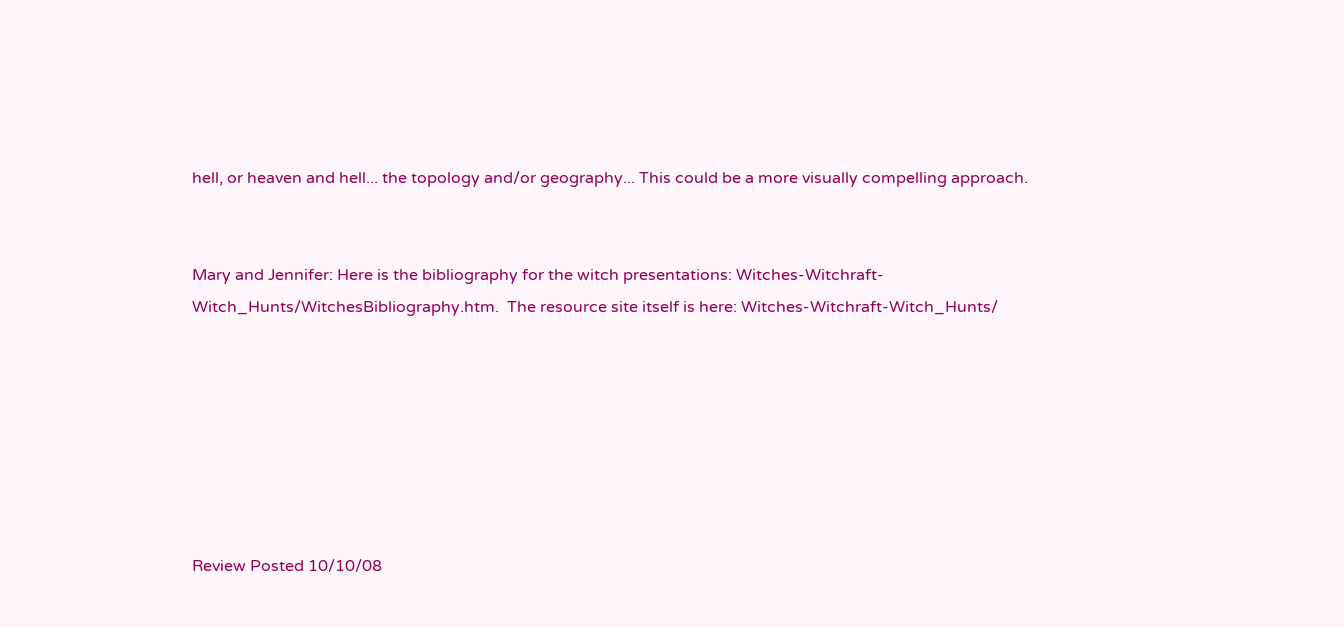hell, or heaven and hell... the topology and/or geography... This could be a more visually compelling approach.


Mary and Jennifer: Here is the bibliography for the witch presentations: Witches-Witchraft-Witch_Hunts/WitchesBibliography.htm.  The resource site itself is here: Witches-Witchraft-Witch_Hunts/







Review Posted 10/10/08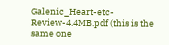Galenic_Heart-etc-Review-4.4MB.pdf (this is the same one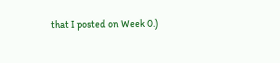that I posted on Week 0.)